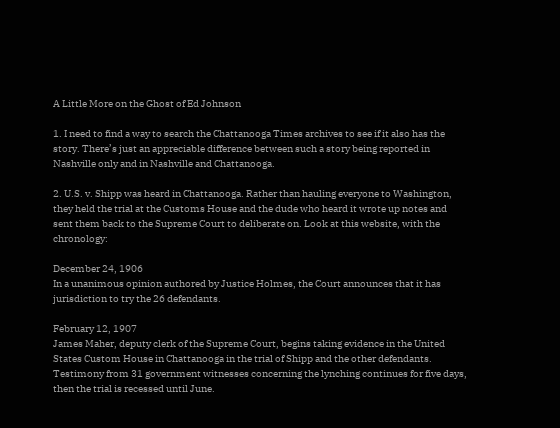A Little More on the Ghost of Ed Johnson

1. I need to find a way to search the Chattanooga Times archives to see if it also has the story. There’s just an appreciable difference between such a story being reported in Nashville only and in Nashville and Chattanooga.

2. U.S. v. Shipp was heard in Chattanooga. Rather than hauling everyone to Washington, they held the trial at the Customs House and the dude who heard it wrote up notes and sent them back to the Supreme Court to deliberate on. Look at this website, with the chronology:

December 24, 1906
In a unanimous opinion authored by Justice Holmes, the Court announces that it has jurisdiction to try the 26 defendants.

February 12, 1907
James Maher, deputy clerk of the Supreme Court, begins taking evidence in the United States Custom House in Chattanooga in the trial of Shipp and the other defendants.  Testimony from 31 government witnesses concerning the lynching continues for five days, then the trial is recessed until June.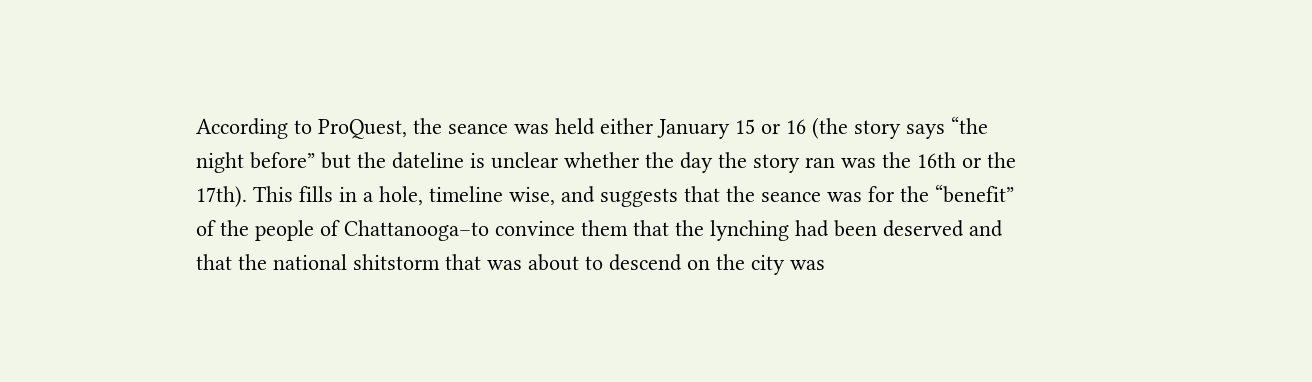According to ProQuest, the seance was held either January 15 or 16 (the story says “the night before” but the dateline is unclear whether the day the story ran was the 16th or the 17th). This fills in a hole, timeline wise, and suggests that the seance was for the “benefit” of the people of Chattanooga–to convince them that the lynching had been deserved and that the national shitstorm that was about to descend on the city was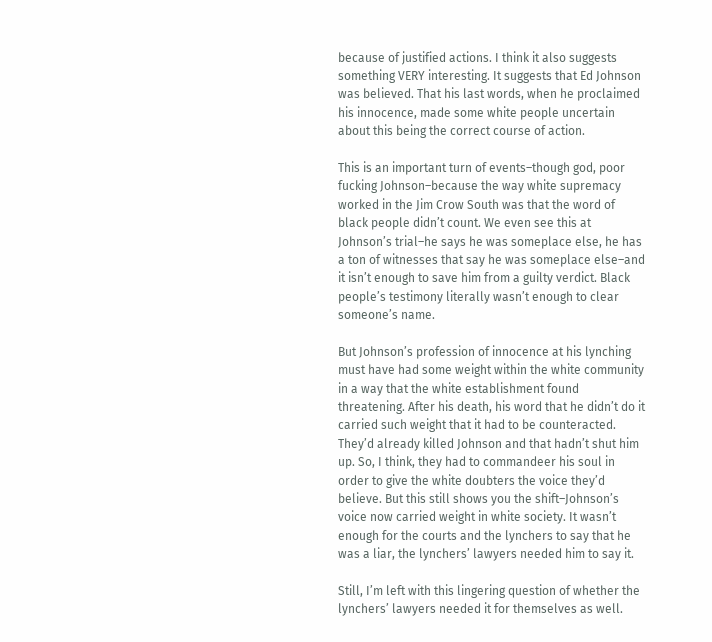because of justified actions. I think it also suggests something VERY interesting. It suggests that Ed Johnson was believed. That his last words, when he proclaimed his innocence, made some white people uncertain about this being the correct course of action.

This is an important turn of events–though god, poor fucking Johnson–because the way white supremacy worked in the Jim Crow South was that the word of black people didn’t count. We even see this at Johnson’s trial–he says he was someplace else, he has a ton of witnesses that say he was someplace else–and it isn’t enough to save him from a guilty verdict. Black people’s testimony literally wasn’t enough to clear someone’s name.

But Johnson’s profession of innocence at his lynching must have had some weight within the white community in a way that the white establishment found threatening. After his death, his word that he didn’t do it carried such weight that it had to be counteracted. They’d already killed Johnson and that hadn’t shut him up. So, I think, they had to commandeer his soul in order to give the white doubters the voice they’d believe. But this still shows you the shift–Johnson’s voice now carried weight in white society. It wasn’t enough for the courts and the lynchers to say that he was a liar, the lynchers’ lawyers needed him to say it.

Still, I’m left with this lingering question of whether the lynchers’ lawyers needed it for themselves as well.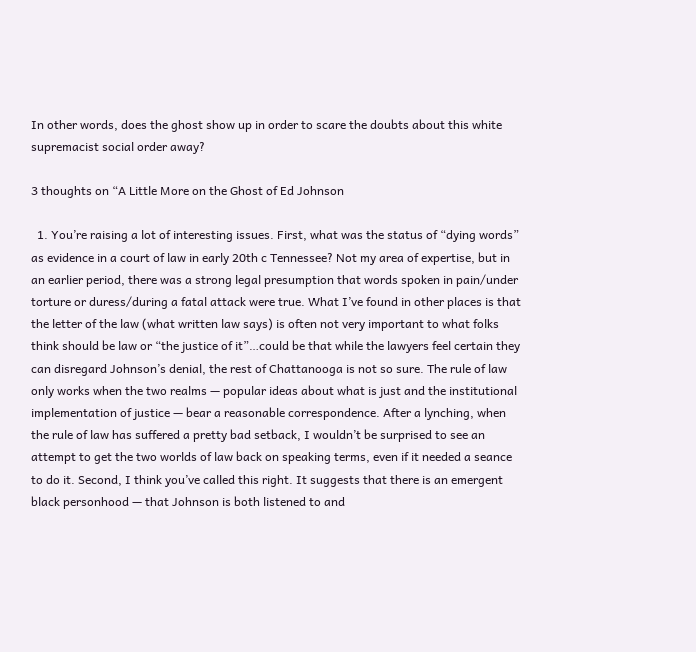In other words, does the ghost show up in order to scare the doubts about this white supremacist social order away?

3 thoughts on “A Little More on the Ghost of Ed Johnson

  1. You’re raising a lot of interesting issues. First, what was the status of “dying words” as evidence in a court of law in early 20th c Tennessee? Not my area of expertise, but in an earlier period, there was a strong legal presumption that words spoken in pain/under torture or duress/during a fatal attack were true. What I’ve found in other places is that the letter of the law (what written law says) is often not very important to what folks think should be law or “the justice of it”…could be that while the lawyers feel certain they can disregard Johnson’s denial, the rest of Chattanooga is not so sure. The rule of law only works when the two realms — popular ideas about what is just and the institutional implementation of justice — bear a reasonable correspondence. After a lynching, when the rule of law has suffered a pretty bad setback, I wouldn’t be surprised to see an attempt to get the two worlds of law back on speaking terms, even if it needed a seance to do it. Second, I think you’ve called this right. It suggests that there is an emergent black personhood — that Johnson is both listened to and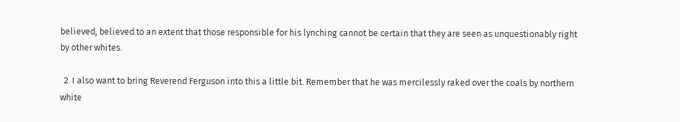believed, believed to an extent that those responsible for his lynching cannot be certain that they are seen as unquestionably right by other whites.

  2. I also want to bring Reverend Ferguson into this a little bit. Remember that he was mercilessly raked over the coals by northern white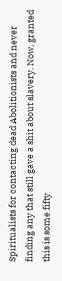Spiritualists for contacting dead Abolitionists and never finding any that still gave a shit about slavery. Now, granted this is some fifty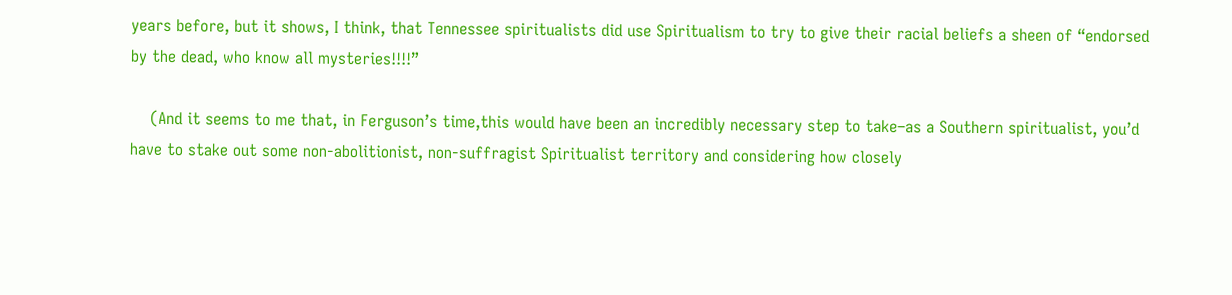years before, but it shows, I think, that Tennessee spiritualists did use Spiritualism to try to give their racial beliefs a sheen of “endorsed by the dead, who know all mysteries!!!!”

    (And it seems to me that, in Ferguson’s time,this would have been an incredibly necessary step to take–as a Southern spiritualist, you’d have to stake out some non-abolitionist, non-suffragist Spiritualist territory and considering how closely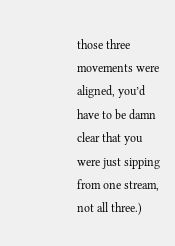those three movements were aligned, you’d have to be damn clear that you were just sipping from one stream, not all three.)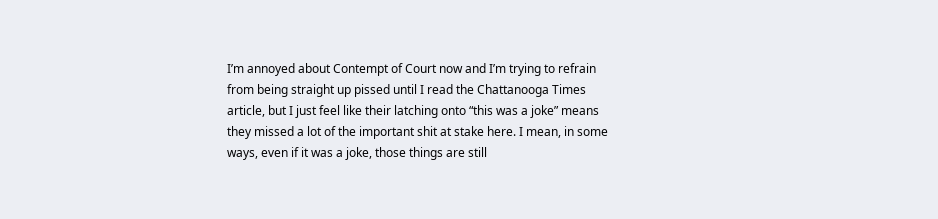I’m annoyed about Contempt of Court now and I’m trying to refrain from being straight up pissed until I read the Chattanooga Times article, but I just feel like their latching onto “this was a joke” means they missed a lot of the important shit at stake here. I mean, in some ways, even if it was a joke, those things are still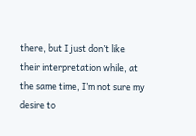there, but I just don’t like their interpretation while, at the same time, I’m not sure my desire to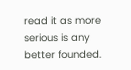read it as more serious is any better founded.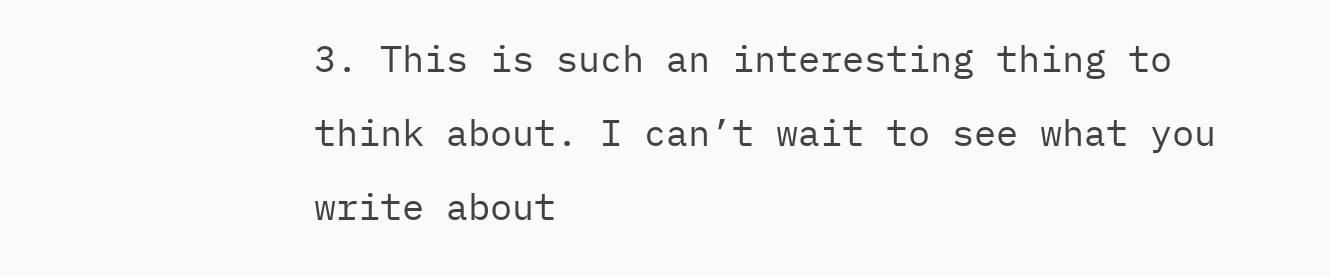3. This is such an interesting thing to think about. I can’t wait to see what you write about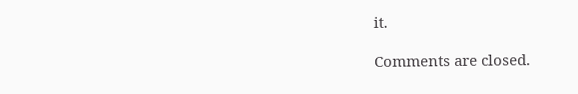it.

Comments are closed.